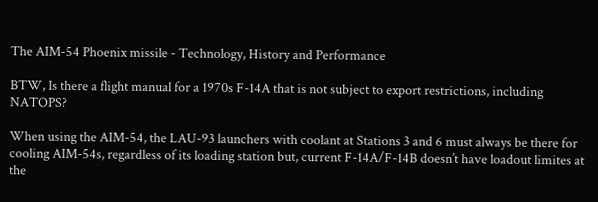The AIM-54 Phoenix missile - Technology, History and Performance

BTW, Is there a flight manual for a 1970s F-14A that is not subject to export restrictions, including NATOPS?

When using the AIM-54, the LAU-93 launchers with coolant at Stations 3 and 6 must always be there for cooling AIM-54s, regardless of its loading station but, current F-14A/F-14B doesn’t have loadout limites at the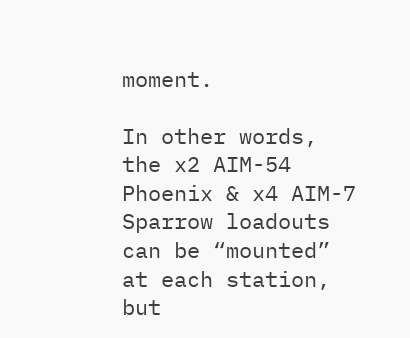moment.

In other words, the x2 AIM-54 Phoenix & x4 AIM-7 Sparrow loadouts can be “mounted” at each station, but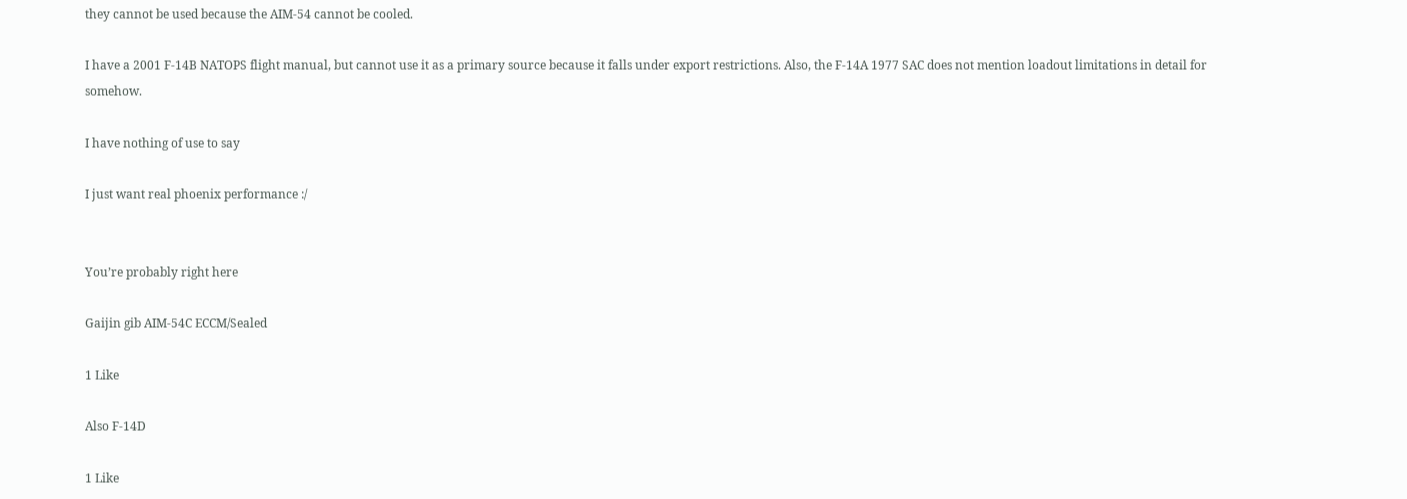they cannot be used because the AIM-54 cannot be cooled.

I have a 2001 F-14B NATOPS flight manual, but cannot use it as a primary source because it falls under export restrictions. Also, the F-14A 1977 SAC does not mention loadout limitations in detail for somehow.

I have nothing of use to say

I just want real phoenix performance :/


You’re probably right here

Gaijin gib AIM-54C ECCM/Sealed

1 Like

Also F-14D

1 Like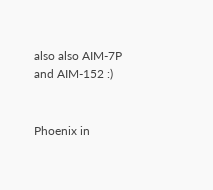also also AIM-7P and AIM-152 :)


Phoenix in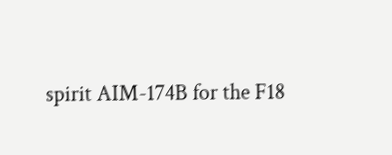spirit AIM-174B for the F18